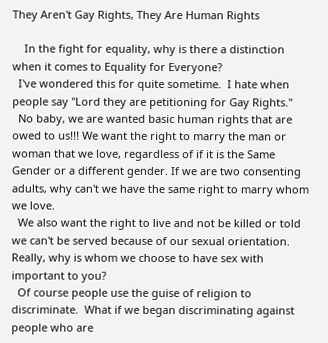They Aren't Gay Rights, They Are Human Rights

    In the fight for equality, why is there a distinction when it comes to Equality for Everyone?
  I've wondered this for quite sometime.  I hate when people say "Lord they are petitioning for Gay Rights."
  No baby, we are wanted basic human rights that are owed to us!!! We want the right to marry the man or woman that we love, regardless of if it is the Same Gender or a different gender. If we are two consenting adults, why can't we have the same right to marry whom we love.
  We also want the right to live and not be killed or told we can't be served because of our sexual orientation. Really, why is whom we choose to have sex with important to you?
  Of course people use the guise of religion to discriminate.  What if we began discriminating against people who are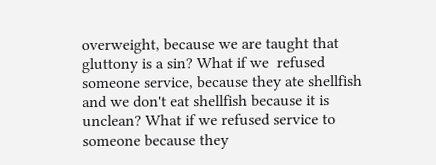overweight, because we are taught that gluttony is a sin? What if we  refused someone service, because they ate shellfish and we don't eat shellfish because it is unclean? What if we refused service to someone because they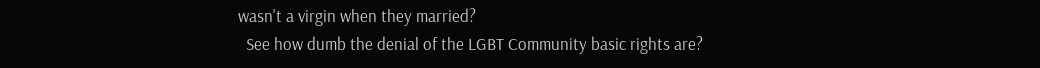wasn't a virgin when they married?
  See how dumb the denial of the LGBT Community basic rights are?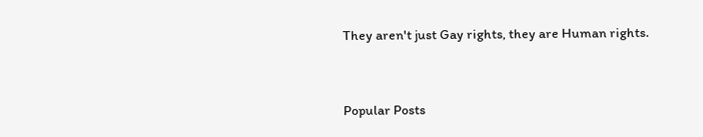They aren't just Gay rights, they are Human rights.


Popular Posts